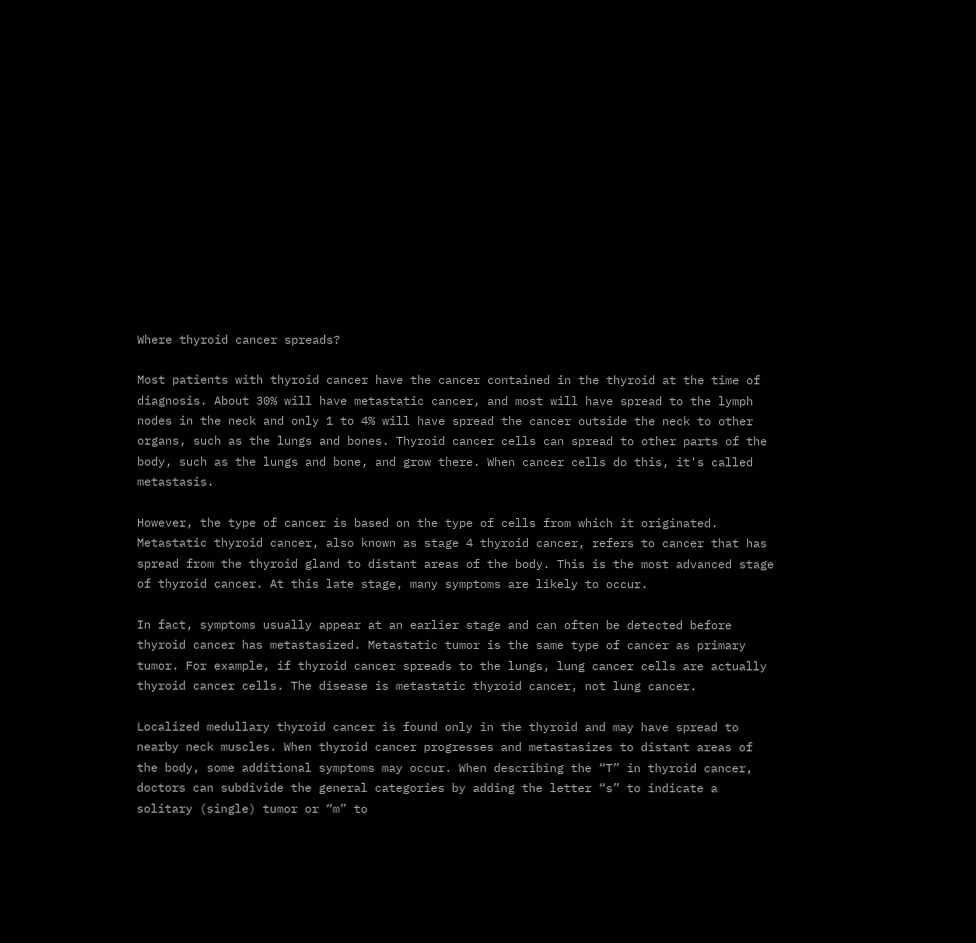Where thyroid cancer spreads?

Most patients with thyroid cancer have the cancer contained in the thyroid at the time of diagnosis. About 30% will have metastatic cancer, and most will have spread to the lymph nodes in the neck and only 1 to 4% will have spread the cancer outside the neck to other organs, such as the lungs and bones. Thyroid cancer cells can spread to other parts of the body, such as the lungs and bone, and grow there. When cancer cells do this, it's called metastasis.

However, the type of cancer is based on the type of cells from which it originated. Metastatic thyroid cancer, also known as stage 4 thyroid cancer, refers to cancer that has spread from the thyroid gland to distant areas of the body. This is the most advanced stage of thyroid cancer. At this late stage, many symptoms are likely to occur.

In fact, symptoms usually appear at an earlier stage and can often be detected before thyroid cancer has metastasized. Metastatic tumor is the same type of cancer as primary tumor. For example, if thyroid cancer spreads to the lungs, lung cancer cells are actually thyroid cancer cells. The disease is metastatic thyroid cancer, not lung cancer.

Localized medullary thyroid cancer is found only in the thyroid and may have spread to nearby neck muscles. When thyroid cancer progresses and metastasizes to distant areas of the body, some additional symptoms may occur. When describing the “T” in thyroid cancer, doctors can subdivide the general categories by adding the letter “s” to indicate a solitary (single) tumor or “m” to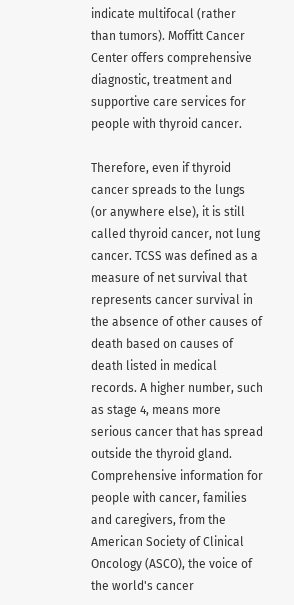indicate multifocal (rather than tumors). Moffitt Cancer Center offers comprehensive diagnostic, treatment and supportive care services for people with thyroid cancer.

Therefore, even if thyroid cancer spreads to the lungs (or anywhere else), it is still called thyroid cancer, not lung cancer. TCSS was defined as a measure of net survival that represents cancer survival in the absence of other causes of death based on causes of death listed in medical records. A higher number, such as stage 4, means more serious cancer that has spread outside the thyroid gland. Comprehensive information for people with cancer, families and caregivers, from the American Society of Clinical Oncology (ASCO), the voice of the world's cancer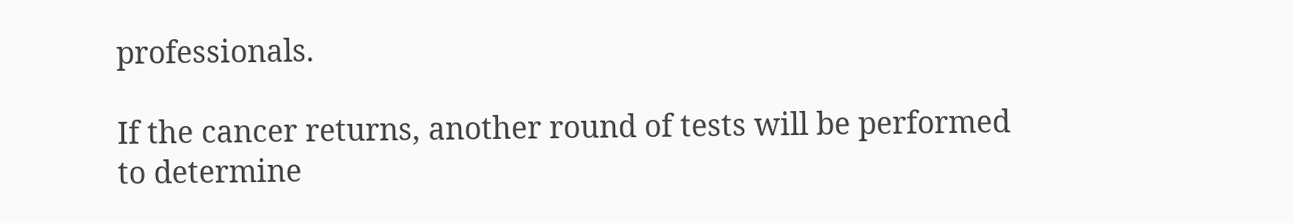professionals.

If the cancer returns, another round of tests will be performed to determine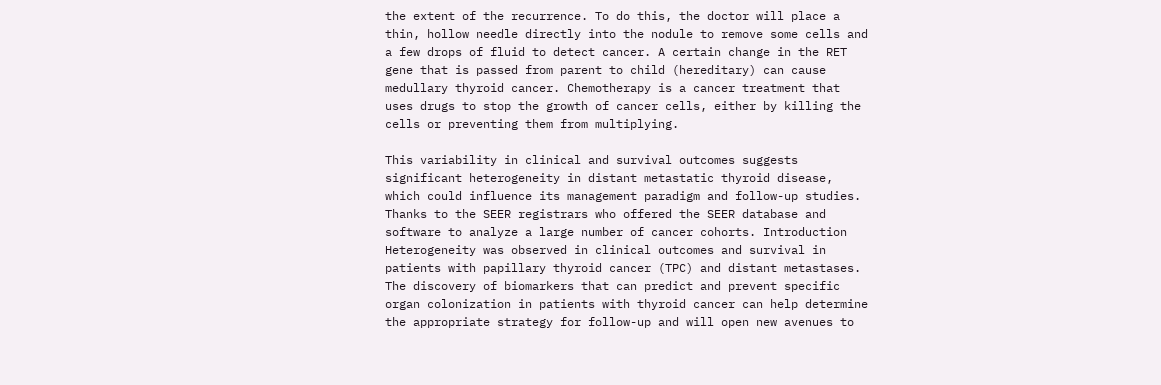the extent of the recurrence. To do this, the doctor will place a thin, hollow needle directly into the nodule to remove some cells and a few drops of fluid to detect cancer. A certain change in the RET gene that is passed from parent to child (hereditary) can cause medullary thyroid cancer. Chemotherapy is a cancer treatment that uses drugs to stop the growth of cancer cells, either by killing the cells or preventing them from multiplying.

This variability in clinical and survival outcomes suggests significant heterogeneity in distant metastatic thyroid disease, which could influence its management paradigm and follow-up studies. Thanks to the SEER registrars who offered the SEER database and software to analyze a large number of cancer cohorts. Introduction Heterogeneity was observed in clinical outcomes and survival in patients with papillary thyroid cancer (TPC) and distant metastases. The discovery of biomarkers that can predict and prevent specific organ colonization in patients with thyroid cancer can help determine the appropriate strategy for follow-up and will open new avenues to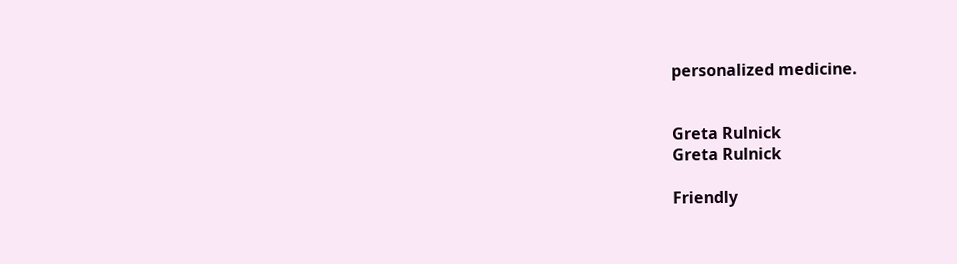personalized medicine.


Greta Rulnick
Greta Rulnick

Friendly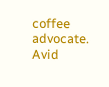coffee advocate. Avid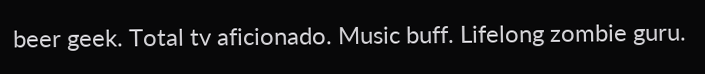beer geek. Total tv aficionado. Music buff. Lifelong zombie guru.